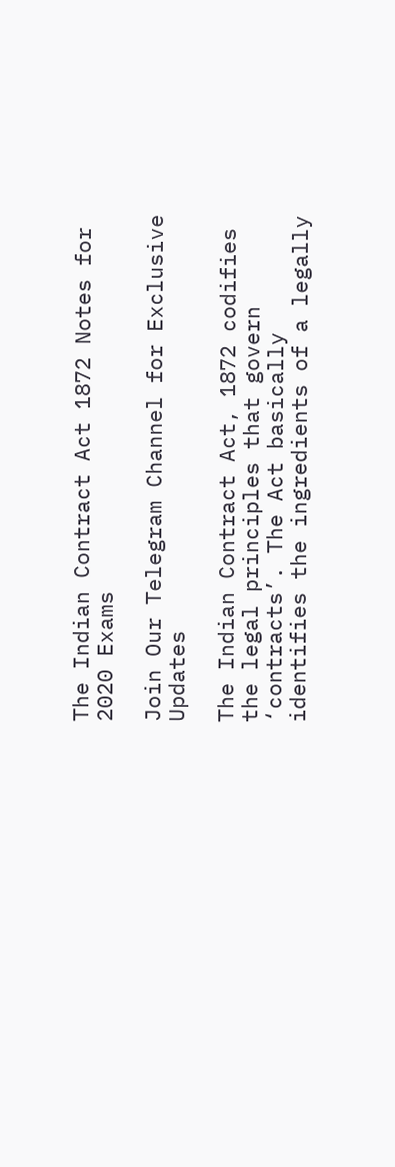The Indian Contract Act 1872 Notes for 2020 Exams

Join Our Telegram Channel for Exclusive Updates

The Indian Contract Act, 1872 codifies the legal principles that govern ‘contracts’. The Act basically identifies the ingredients of a legally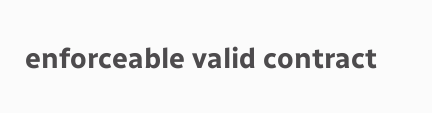enforceable valid contract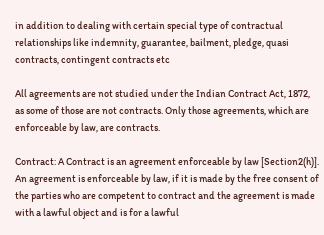in addition to dealing with certain special type of contractual relationships like indemnity, guarantee, bailment, pledge, quasi contracts, contingent contracts etc

All agreements are not studied under the Indian Contract Act, 1872, as some of those are not contracts. Only those agreements, which are enforceable by law, are contracts.

Contract: A Contract is an agreement enforceable by law [Section2(h)]. An agreement is enforceable by law, if it is made by the free consent of the parties who are competent to contract and the agreement is made with a lawful object and is for a lawful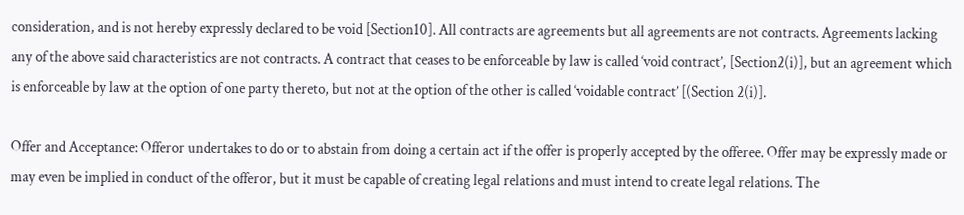consideration, and is not hereby expressly declared to be void [Section10]. All contracts are agreements but all agreements are not contracts. Agreements lacking any of the above said characteristics are not contracts. A contract that ceases to be enforceable by law is called ‘void contract’, [Section2(i)], but an agreement which is enforceable by law at the option of one party thereto, but not at the option of the other is called ‘voidable contract’ [(Section 2(i)].

Offer and Acceptance: Offeror undertakes to do or to abstain from doing a certain act if the offer is properly accepted by the offeree. Offer may be expressly made or may even be implied in conduct of the offeror, but it must be capable of creating legal relations and must intend to create legal relations. The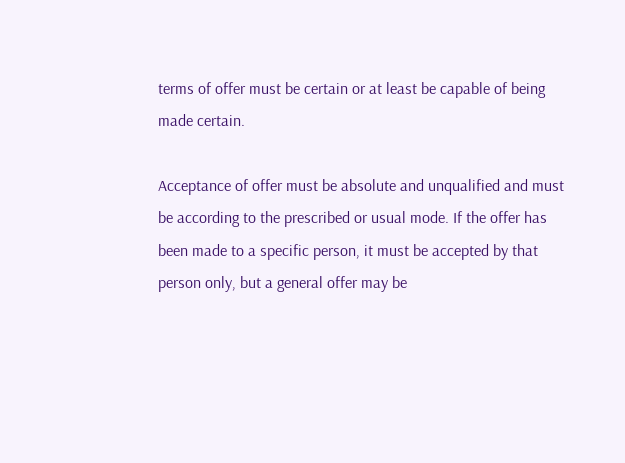terms of offer must be certain or at least be capable of being made certain.

Acceptance of offer must be absolute and unqualified and must be according to the prescribed or usual mode. If the offer has been made to a specific person, it must be accepted by that person only, but a general offer may be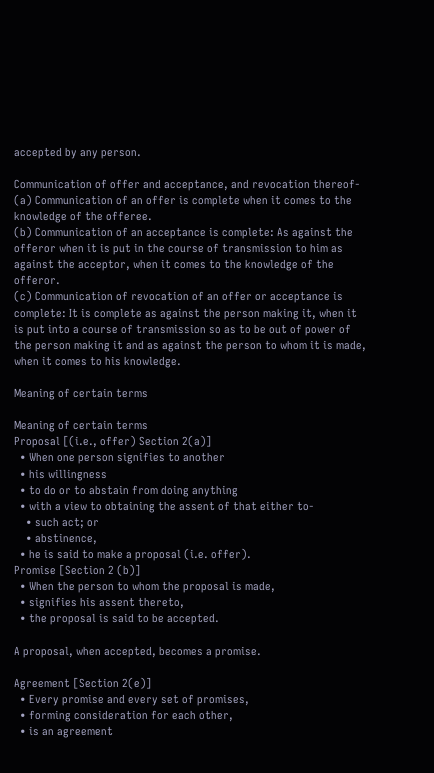accepted by any person.

Communication of offer and acceptance, and revocation thereof-
(a) Communication of an offer is complete when it comes to the knowledge of the offeree.
(b) Communication of an acceptance is complete: As against the offeror when it is put in the course of transmission to him as against the acceptor, when it comes to the knowledge of the offeror.
(c) Communication of revocation of an offer or acceptance is complete: It is complete as against the person making it, when it is put into a course of transmission so as to be out of power of the person making it and as against the person to whom it is made, when it comes to his knowledge.

Meaning of certain terms

Meaning of certain terms
Proposal [(i.e., offer) Section 2(a)]
  • When one person signifies to another
  • his willingness
  • to do or to abstain from doing anything
  • with a view to obtaining the assent of that either to-
    • such act; or
    • abstinence,
  • he is said to make a proposal (i.e. offer).
Promise [Section 2 (b)]
  • When the person to whom the proposal is made,
  • signifies his assent thereto,
  • the proposal is said to be accepted.

A proposal, when accepted, becomes a promise.

Agreement [Section 2(e)]
  • Every promise and every set of promises,
  • forming consideration for each other,
  • is an agreement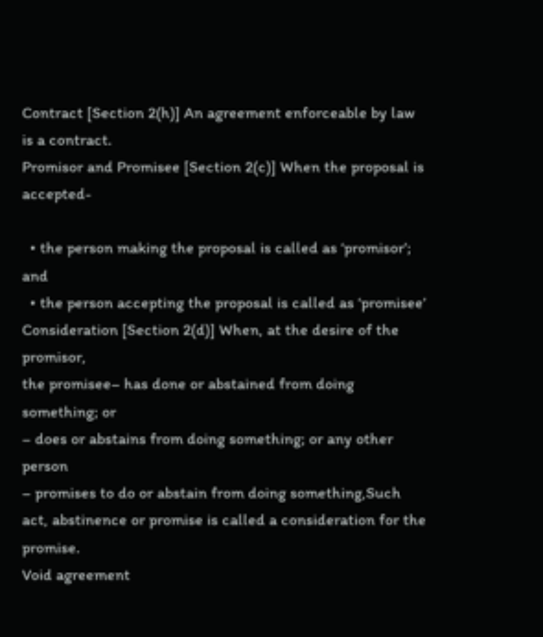Contract [Section 2(h)] An agreement enforceable by law is a contract.
Promisor and Promisee [Section 2(c)] When the proposal is accepted-

  • the person making the proposal is called as ‘promisor’; and
  • the person accepting the proposal is called as ‘promisee’
Consideration [Section 2(d)] When, at the desire of the promisor,
the promisee– has done or abstained from doing something; or
– does or abstains from doing something; or any other person
– promises to do or abstain from doing something,Such act, abstinence or promise is called a consideration for the promise.
Void agreement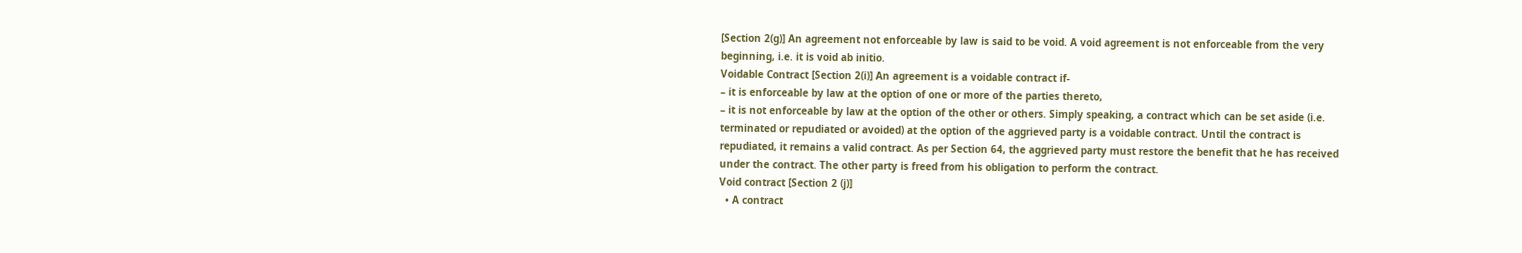[Section 2(g)] An agreement not enforceable by law is said to be void. A void agreement is not enforceable from the very beginning, i.e. it is void ab initio.
Voidable Contract [Section 2(i)] An agreement is a voidable contract if-
– it is enforceable by law at the option of one or more of the parties thereto,
– it is not enforceable by law at the option of the other or others. Simply speaking, a contract which can be set aside (i.e. terminated or repudiated or avoided) at the option of the aggrieved party is a voidable contract. Until the contract is repudiated, it remains a valid contract. As per Section 64, the aggrieved party must restore the benefit that he has received under the contract. The other party is freed from his obligation to perform the contract.
Void contract [Section 2 (j)]
  • A contract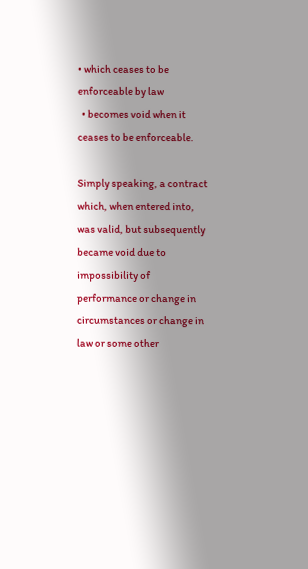• which ceases to be enforceable by law
  • becomes void when it ceases to be enforceable.

Simply speaking, a contract which, when entered into, was valid, but subsequently became void due to impossibility of performance or change in circumstances or change in law or some other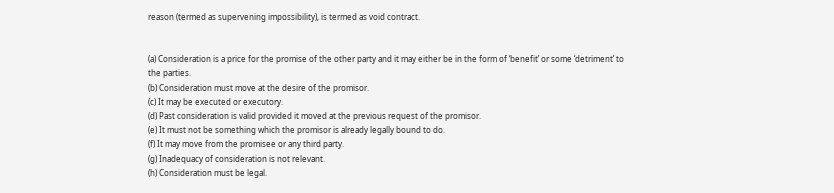reason (termed as supervening impossibility), is termed as void contract.


(a) Consideration is a price for the promise of the other party and it may either be in the form of ‘benefit’ or some ‘detriment’ to the parties.
(b) Consideration must move at the desire of the promisor.
(c) It may be executed or executory.
(d) Past consideration is valid provided it moved at the previous request of the promisor.
(e) It must not be something which the promisor is already legally bound to do.
(f) It may move from the promisee or any third party.
(g) Inadequacy of consideration is not relevant.
(h) Consideration must be legal.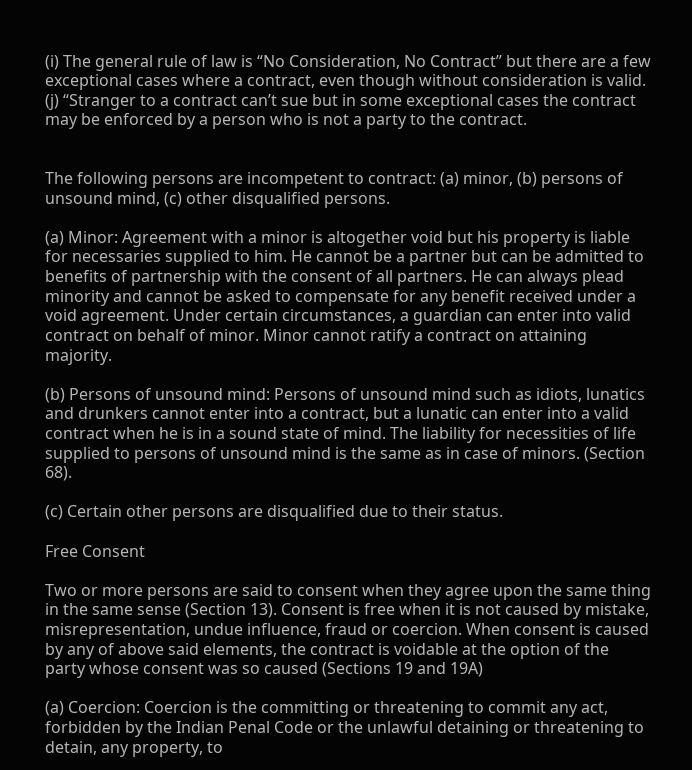(i) The general rule of law is “No Consideration, No Contract” but there are a few exceptional cases where a contract, even though without consideration is valid.
(j) “Stranger to a contract can’t sue but in some exceptional cases the contract may be enforced by a person who is not a party to the contract.


The following persons are incompetent to contract: (a) minor, (b) persons of unsound mind, (c) other disqualified persons.

(a) Minor: Agreement with a minor is altogether void but his property is liable for necessaries supplied to him. He cannot be a partner but can be admitted to benefits of partnership with the consent of all partners. He can always plead minority and cannot be asked to compensate for any benefit received under a void agreement. Under certain circumstances, a guardian can enter into valid contract on behalf of minor. Minor cannot ratify a contract on attaining majority.

(b) Persons of unsound mind: Persons of unsound mind such as idiots, lunatics and drunkers cannot enter into a contract, but a lunatic can enter into a valid contract when he is in a sound state of mind. The liability for necessities of life supplied to persons of unsound mind is the same as in case of minors. (Section 68).

(c) Certain other persons are disqualified due to their status.

Free Consent

Two or more persons are said to consent when they agree upon the same thing in the same sense (Section 13). Consent is free when it is not caused by mistake, misrepresentation, undue influence, fraud or coercion. When consent is caused by any of above said elements, the contract is voidable at the option of the party whose consent was so caused (Sections 19 and 19A)

(a) Coercion: Coercion is the committing or threatening to commit any act, forbidden by the Indian Penal Code or the unlawful detaining or threatening to detain, any property, to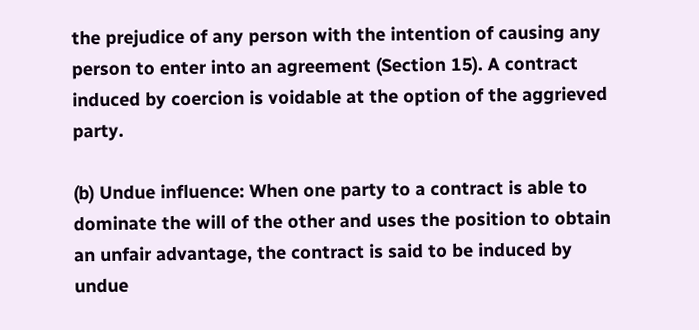the prejudice of any person with the intention of causing any person to enter into an agreement (Section 15). A contract induced by coercion is voidable at the option of the aggrieved party.

(b) Undue influence: When one party to a contract is able to dominate the will of the other and uses the position to obtain an unfair advantage, the contract is said to be induced by undue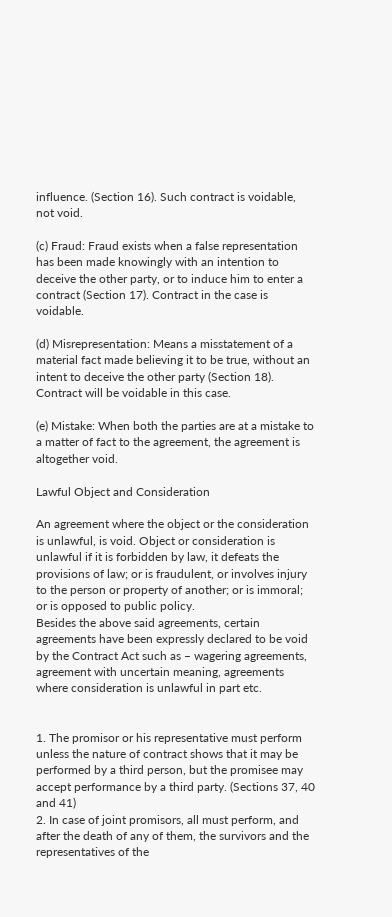influence. (Section 16). Such contract is voidable, not void.

(c) Fraud: Fraud exists when a false representation has been made knowingly with an intention to deceive the other party, or to induce him to enter a contract (Section 17). Contract in the case is voidable.

(d) Misrepresentation: Means a misstatement of a material fact made believing it to be true, without an intent to deceive the other party (Section 18). Contract will be voidable in this case.

(e) Mistake: When both the parties are at a mistake to a matter of fact to the agreement, the agreement is altogether void.

Lawful Object and Consideration

An agreement where the object or the consideration is unlawful, is void. Object or consideration is unlawful if it is forbidden by law, it defeats the provisions of law; or is fraudulent, or involves injury to the person or property of another; or is immoral; or is opposed to public policy.
Besides the above said agreements, certain agreements have been expressly declared to be void by the Contract Act such as – wagering agreements, agreement with uncertain meaning, agreements where consideration is unlawful in part etc.


1. The promisor or his representative must perform unless the nature of contract shows that it may be performed by a third person, but the promisee may accept performance by a third party. (Sections 37, 40 and 41)
2. In case of joint promisors, all must perform, and after the death of any of them, the survivors and the representatives of the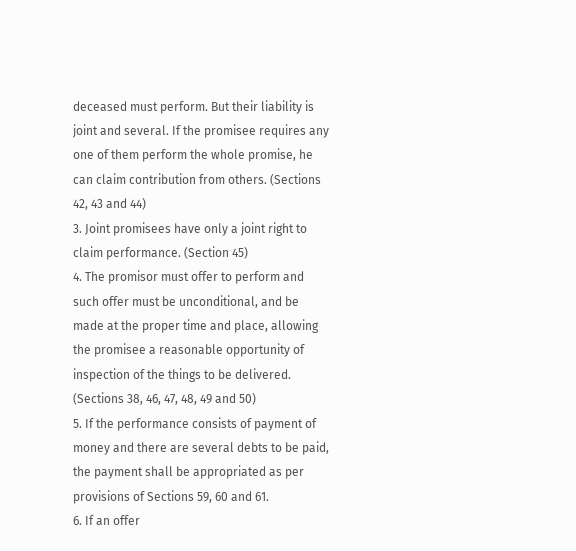deceased must perform. But their liability is joint and several. If the promisee requires any one of them perform the whole promise, he can claim contribution from others. (Sections 42, 43 and 44)
3. Joint promisees have only a joint right to claim performance. (Section 45)
4. The promisor must offer to perform and such offer must be unconditional, and be made at the proper time and place, allowing the promisee a reasonable opportunity of inspection of the things to be delivered. (Sections 38, 46, 47, 48, 49 and 50)
5. If the performance consists of payment of money and there are several debts to be paid, the payment shall be appropriated as per provisions of Sections 59, 60 and 61.
6. If an offer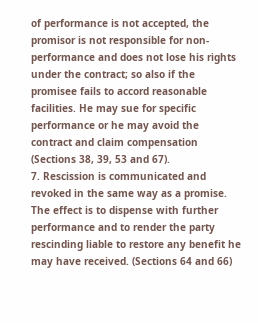of performance is not accepted, the promisor is not responsible for non-performance and does not lose his rights under the contract; so also if the promisee fails to accord reasonable facilities. He may sue for specific performance or he may avoid the contract and claim compensation (Sections 38, 39, 53 and 67).
7. Rescission is communicated and revoked in the same way as a promise. The effect is to dispense with further performance and to render the party rescinding liable to restore any benefit he may have received. (Sections 64 and 66)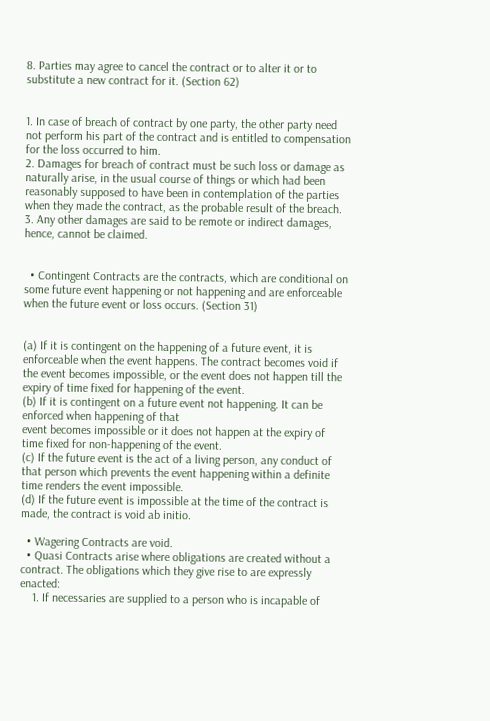8. Parties may agree to cancel the contract or to alter it or to substitute a new contract for it. (Section 62)


1. In case of breach of contract by one party, the other party need not perform his part of the contract and is entitled to compensation for the loss occurred to him.
2. Damages for breach of contract must be such loss or damage as naturally arise, in the usual course of things or which had been reasonably supposed to have been in contemplation of the parties when they made the contract, as the probable result of the breach.
3. Any other damages are said to be remote or indirect damages, hence, cannot be claimed.


  • Contingent Contracts are the contracts, which are conditional on some future event happening or not happening and are enforceable when the future event or loss occurs. (Section 31)


(a) If it is contingent on the happening of a future event, it is enforceable when the event happens. The contract becomes void if the event becomes impossible, or the event does not happen till the expiry of time fixed for happening of the event.
(b) If it is contingent on a future event not happening. It can be enforced when happening of that
event becomes impossible or it does not happen at the expiry of time fixed for non-happening of the event.
(c) If the future event is the act of a living person, any conduct of that person which prevents the event happening within a definite time renders the event impossible.
(d) If the future event is impossible at the time of the contract is made, the contract is void ab initio.

  • Wagering Contracts are void.
  • Quasi Contracts arise where obligations are created without a contract. The obligations which they give rise to are expressly enacted:
    1. If necessaries are supplied to a person who is incapable of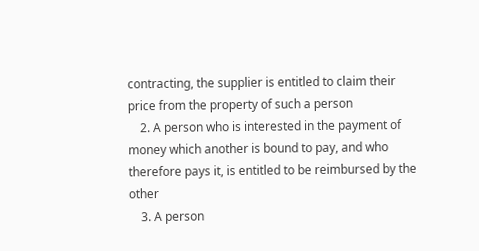contracting, the supplier is entitled to claim their price from the property of such a person
    2. A person who is interested in the payment of money which another is bound to pay, and who therefore pays it, is entitled to be reimbursed by the other
    3. A person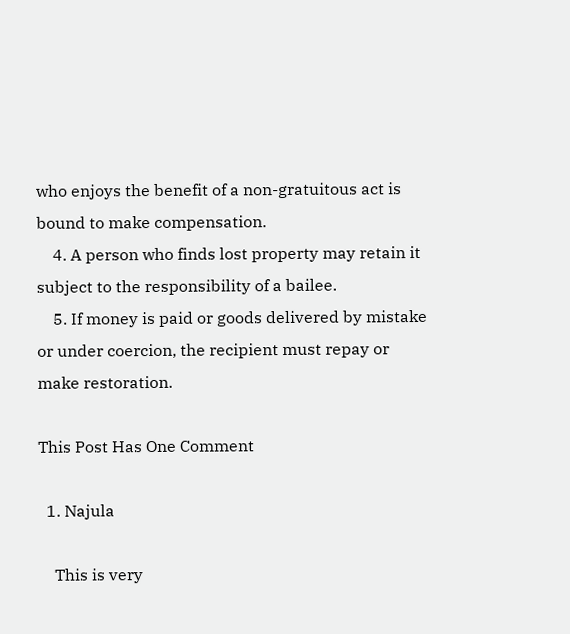who enjoys the benefit of a non-gratuitous act is bound to make compensation.
    4. A person who finds lost property may retain it subject to the responsibility of a bailee.
    5. If money is paid or goods delivered by mistake or under coercion, the recipient must repay or make restoration.

This Post Has One Comment

  1. Najula

    This is very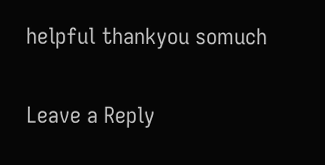helpful thankyou somuch

Leave a Reply